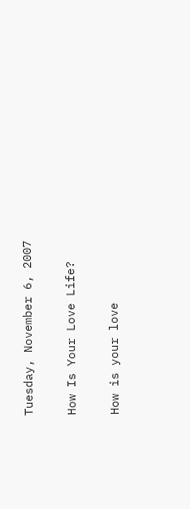Tuesday, November 6, 2007

How Is Your Love Life?

How is your love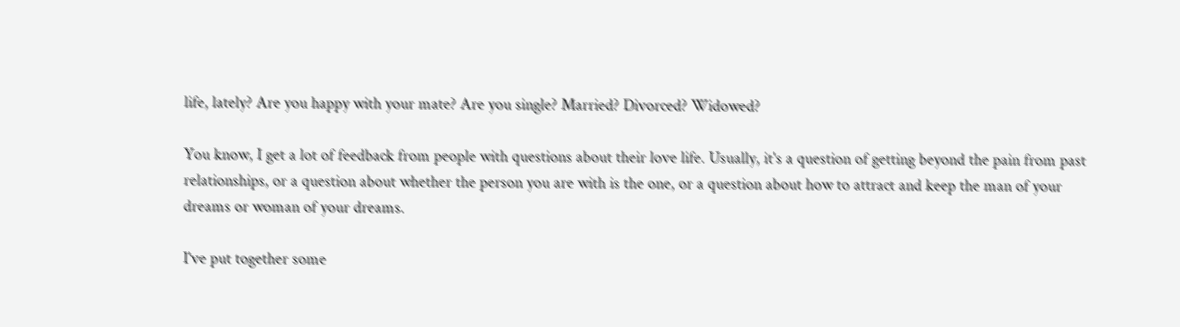life, lately? Are you happy with your mate? Are you single? Married? Divorced? Widowed?

You know, I get a lot of feedback from people with questions about their love life. Usually, it's a question of getting beyond the pain from past relationships, or a question about whether the person you are with is the one, or a question about how to attract and keep the man of your dreams or woman of your dreams.

I've put together some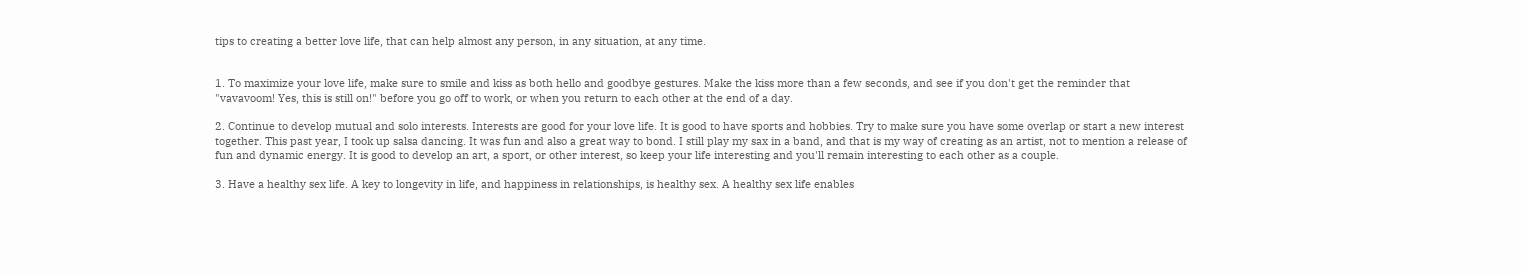tips to creating a better love life, that can help almost any person, in any situation, at any time.


1. To maximize your love life, make sure to smile and kiss as both hello and goodbye gestures. Make the kiss more than a few seconds, and see if you don't get the reminder that "vavavoom! Yes, this is still on!" before you go off to work, or when you return to each other at the end of a day.

2. Continue to develop mutual and solo interests. Interests are good for your love life. It is good to have sports and hobbies. Try to make sure you have some overlap or start a new interest together. This past year, I took up salsa dancing. It was fun and also a great way to bond. I still play my sax in a band, and that is my way of creating as an artist, not to mention a release of fun and dynamic energy. It is good to develop an art, a sport, or other interest, so keep your life interesting and you'll remain interesting to each other as a couple.

3. Have a healthy sex life. A key to longevity in life, and happiness in relationships, is healthy sex. A healthy sex life enables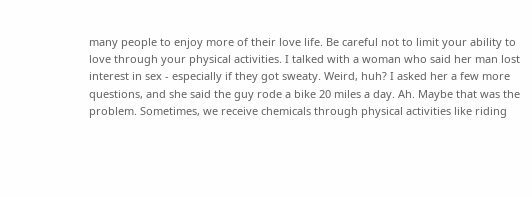many people to enjoy more of their love life. Be careful not to limit your ability to love through your physical activities. I talked with a woman who said her man lost interest in sex - especially if they got sweaty. Weird, huh? I asked her a few more questions, and she said the guy rode a bike 20 miles a day. Ah. Maybe that was the problem. Sometimes, we receive chemicals through physical activities like riding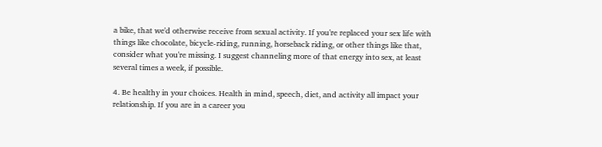a bike, that we'd otherwise receive from sexual activity. If you're replaced your sex life with things like chocolate, bicycle-riding, running, horseback riding, or other things like that, consider what you're missing. I suggest channeling more of that energy into sex, at least several times a week, if possible.

4. Be healthy in your choices. Health in mind, speech, diet, and activity all impact your relationship. If you are in a career you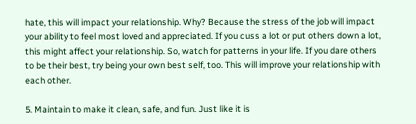hate, this will impact your relationship. Why? Because the stress of the job will impact your ability to feel most loved and appreciated. If you cuss a lot or put others down a lot, this might affect your relationship. So, watch for patterns in your life. If you dare others to be their best, try being your own best self, too. This will improve your relationship with each other.

5. Maintain to make it clean, safe, and fun. Just like it is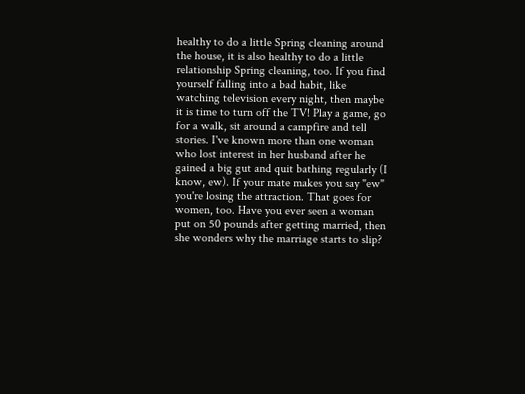healthy to do a little Spring cleaning around the house, it is also healthy to do a little relationship Spring cleaning, too. If you find yourself falling into a bad habit, like watching television every night, then maybe it is time to turn off the TV! Play a game, go for a walk, sit around a campfire and tell stories. I've known more than one woman who lost interest in her husband after he gained a big gut and quit bathing regularly (I know, ew). If your mate makes you say "ew" you're losing the attraction. That goes for women, too. Have you ever seen a woman put on 50 pounds after getting married, then she wonders why the marriage starts to slip?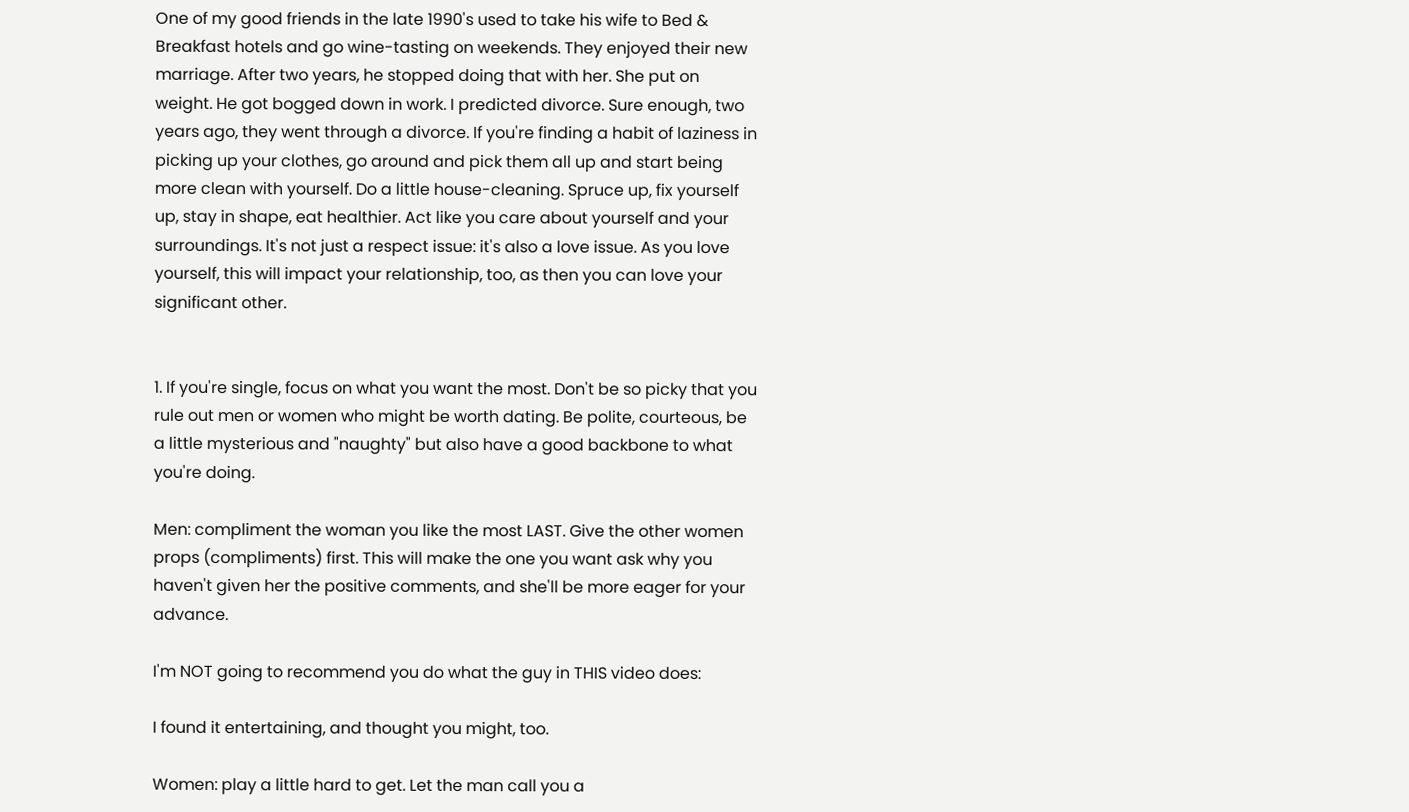One of my good friends in the late 1990's used to take his wife to Bed & Breakfast hotels and go wine-tasting on weekends. They enjoyed their new marriage. After two years, he stopped doing that with her. She put on weight. He got bogged down in work. I predicted divorce. Sure enough, two years ago, they went through a divorce. If you're finding a habit of laziness in picking up your clothes, go around and pick them all up and start being more clean with yourself. Do a little house-cleaning. Spruce up, fix yourself up, stay in shape, eat healthier. Act like you care about yourself and your surroundings. It's not just a respect issue: it's also a love issue. As you love yourself, this will impact your relationship, too, as then you can love your significant other.


1. If you're single, focus on what you want the most. Don't be so picky that you rule out men or women who might be worth dating. Be polite, courteous, be a little mysterious and "naughty" but also have a good backbone to what you're doing.

Men: compliment the woman you like the most LAST. Give the other women props (compliments) first. This will make the one you want ask why you haven't given her the positive comments, and she'll be more eager for your advance.

I'm NOT going to recommend you do what the guy in THIS video does:

I found it entertaining, and thought you might, too.

Women: play a little hard to get. Let the man call you a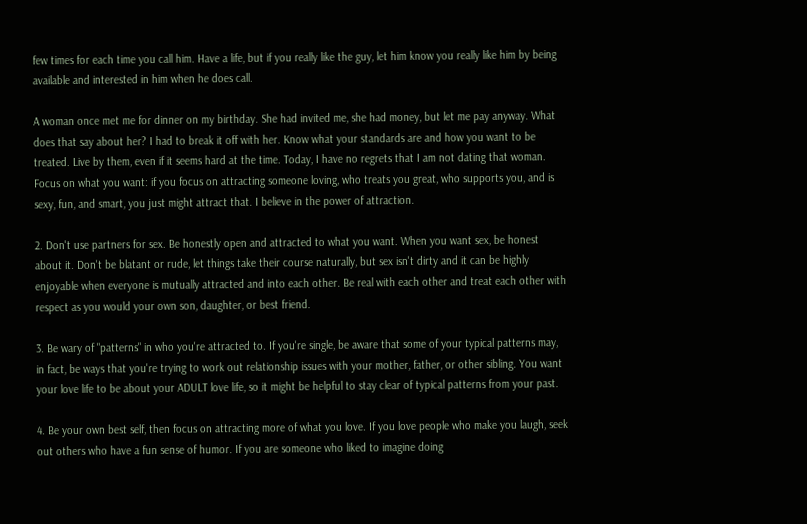few times for each time you call him. Have a life, but if you really like the guy, let him know you really like him by being available and interested in him when he does call.

A woman once met me for dinner on my birthday. She had invited me, she had money, but let me pay anyway. What does that say about her? I had to break it off with her. Know what your standards are and how you want to be treated. Live by them, even if it seems hard at the time. Today, I have no regrets that I am not dating that woman. Focus on what you want: if you focus on attracting someone loving, who treats you great, who supports you, and is sexy, fun, and smart, you just might attract that. I believe in the power of attraction.

2. Don't use partners for sex. Be honestly open and attracted to what you want. When you want sex, be honest about it. Don't be blatant or rude, let things take their course naturally, but sex isn't dirty and it can be highly enjoyable when everyone is mutually attracted and into each other. Be real with each other and treat each other with respect as you would your own son, daughter, or best friend.

3. Be wary of "patterns" in who you're attracted to. If you're single, be aware that some of your typical patterns may, in fact, be ways that you're trying to work out relationship issues with your mother, father, or other sibling. You want your love life to be about your ADULT love life, so it might be helpful to stay clear of typical patterns from your past.

4. Be your own best self, then focus on attracting more of what you love. If you love people who make you laugh, seek out others who have a fun sense of humor. If you are someone who liked to imagine doing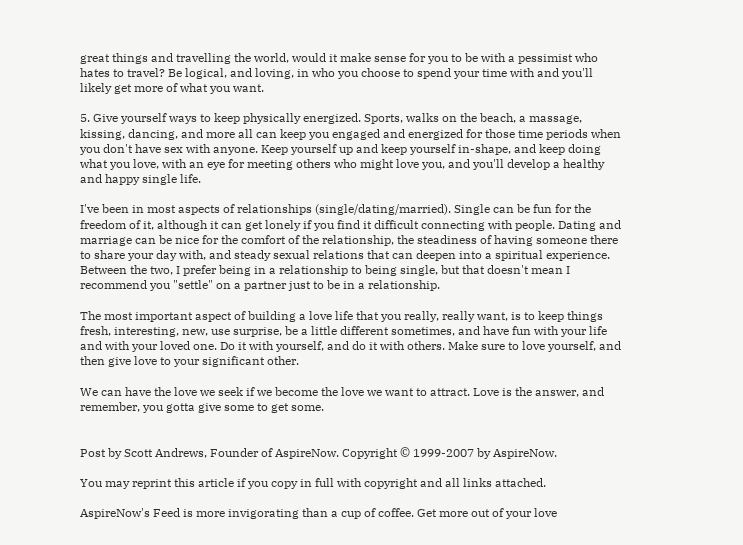great things and travelling the world, would it make sense for you to be with a pessimist who hates to travel? Be logical, and loving, in who you choose to spend your time with and you'll likely get more of what you want.

5. Give yourself ways to keep physically energized. Sports, walks on the beach, a massage, kissing, dancing, and more all can keep you engaged and energized for those time periods when you don't have sex with anyone. Keep yourself up and keep yourself in-shape, and keep doing what you love, with an eye for meeting others who might love you, and you'll develop a healthy and happy single life.

I've been in most aspects of relationships (single/dating/married). Single can be fun for the freedom of it, although it can get lonely if you find it difficult connecting with people. Dating and marriage can be nice for the comfort of the relationship, the steadiness of having someone there to share your day with, and steady sexual relations that can deepen into a spiritual experience. Between the two, I prefer being in a relationship to being single, but that doesn't mean I recommend you "settle" on a partner just to be in a relationship.

The most important aspect of building a love life that you really, really want, is to keep things fresh, interesting, new, use surprise, be a little different sometimes, and have fun with your life and with your loved one. Do it with yourself, and do it with others. Make sure to love yourself, and then give love to your significant other.

We can have the love we seek if we become the love we want to attract. Love is the answer, and remember, you gotta give some to get some.


Post by Scott Andrews, Founder of AspireNow. Copyright © 1999-2007 by AspireNow.

You may reprint this article if you copy in full with copyright and all links attached.

AspireNow's Feed is more invigorating than a cup of coffee. Get more out of your love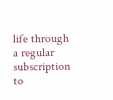life through a regular subscription to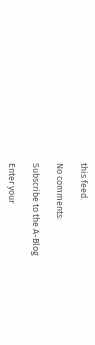this feed.

No comments:

Subscribe to the A-Blog

Enter your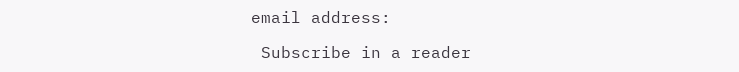email address:

 Subscribe in a reader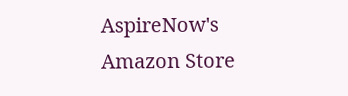AspireNow's Amazon Store